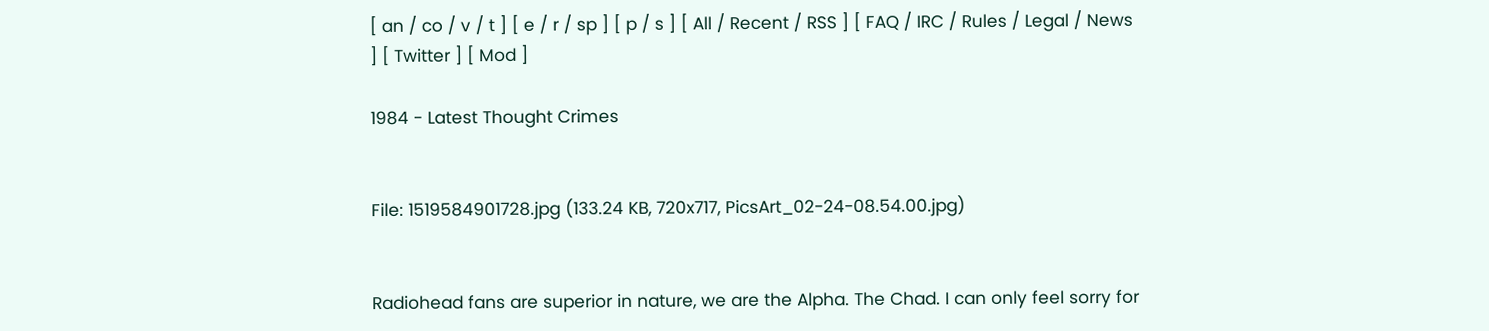[ an / co / v / t ] [ e / r / sp ] [ p / s ] [ All / Recent / RSS ] [ FAQ / IRC / Rules / Legal / News ] [ Twitter ] [ Mod ]

1984 - Latest Thought Crimes


File: 1519584901728.jpg (133.24 KB, 720x717, PicsArt_02-24-08.54.00.jpg)


Radiohead fans are superior in nature, we are the Alpha. The Chad. I can only feel sorry for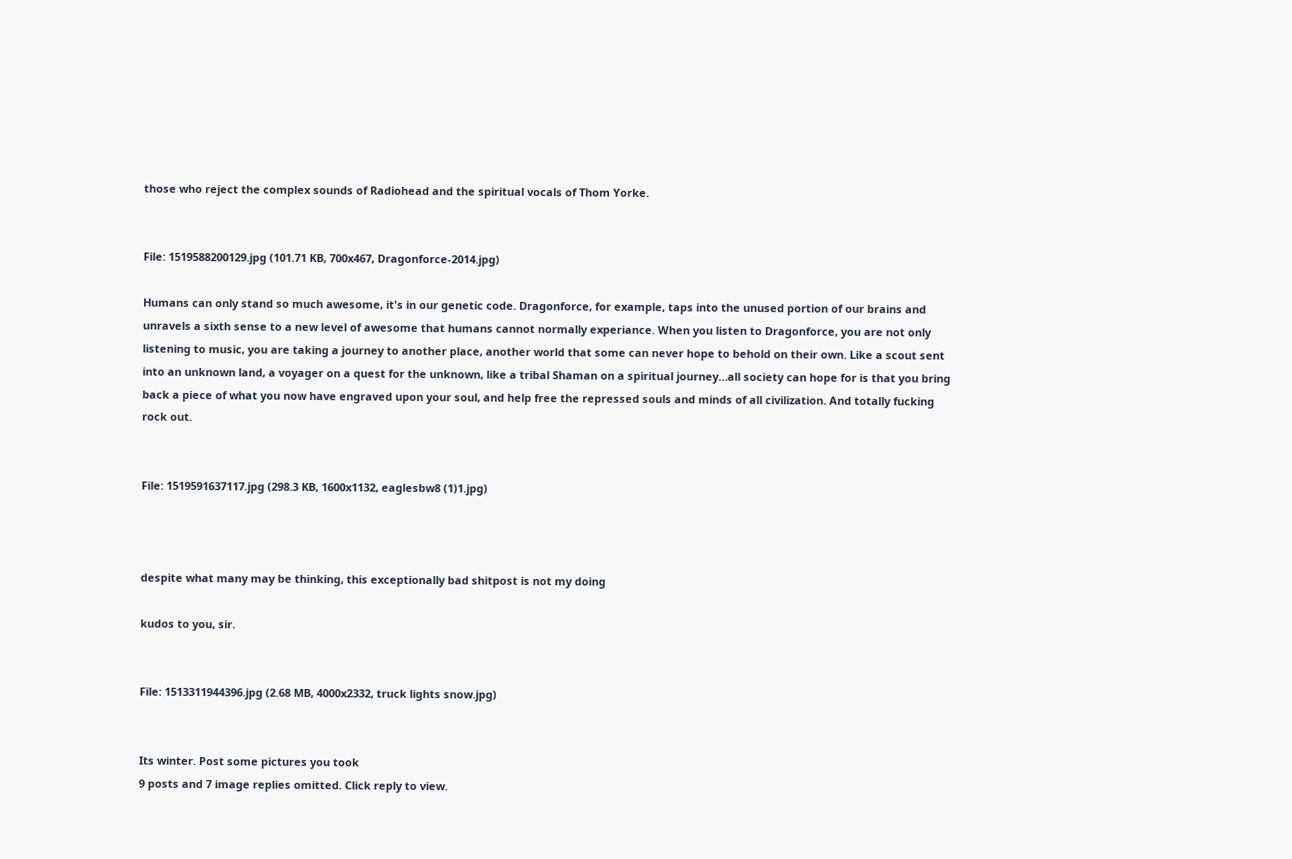those who reject the complex sounds of Radiohead and the spiritual vocals of Thom Yorke.


File: 1519588200129.jpg (101.71 KB, 700x467, Dragonforce-2014.jpg)

Humans can only stand so much awesome, it's in our genetic code. Dragonforce, for example, taps into the unused portion of our brains and unravels a sixth sense to a new level of awesome that humans cannot normally experiance. When you listen to Dragonforce, you are not only listening to music, you are taking a journey to another place, another world that some can never hope to behold on their own. Like a scout sent into an unknown land, a voyager on a quest for the unknown, like a tribal Shaman on a spiritual journey…all society can hope for is that you bring back a piece of what you now have engraved upon your soul, and help free the repressed souls and minds of all civilization. And totally fucking rock out.


File: 1519591637117.jpg (298.3 KB, 1600x1132, eaglesbw8 (1)1.jpg)



despite what many may be thinking, this exceptionally bad shitpost is not my doing

kudos to you, sir.


File: 1513311944396.jpg (2.68 MB, 4000x2332, truck lights snow.jpg)


Its winter. Post some pictures you took
9 posts and 7 image replies omitted. Click reply to view.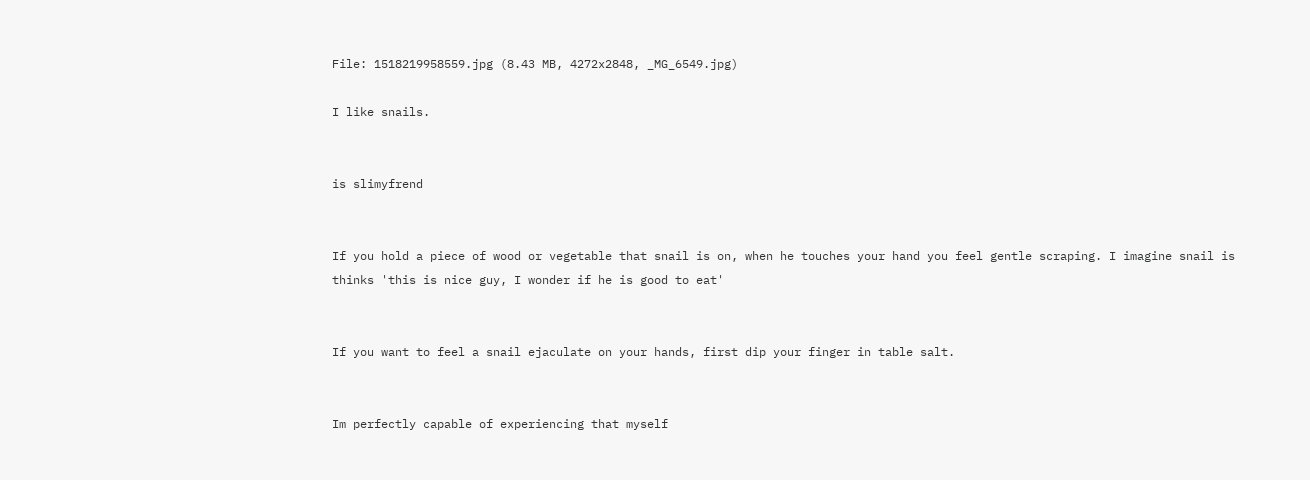File: 1518219958559.jpg (8.43 MB, 4272x2848, _MG_6549.jpg)

I like snails.


is slimyfrend


If you hold a piece of wood or vegetable that snail is on, when he touches your hand you feel gentle scraping. I imagine snail is thinks 'this is nice guy, I wonder if he is good to eat'


If you want to feel a snail ejaculate on your hands, first dip your finger in table salt.


Im perfectly capable of experiencing that myself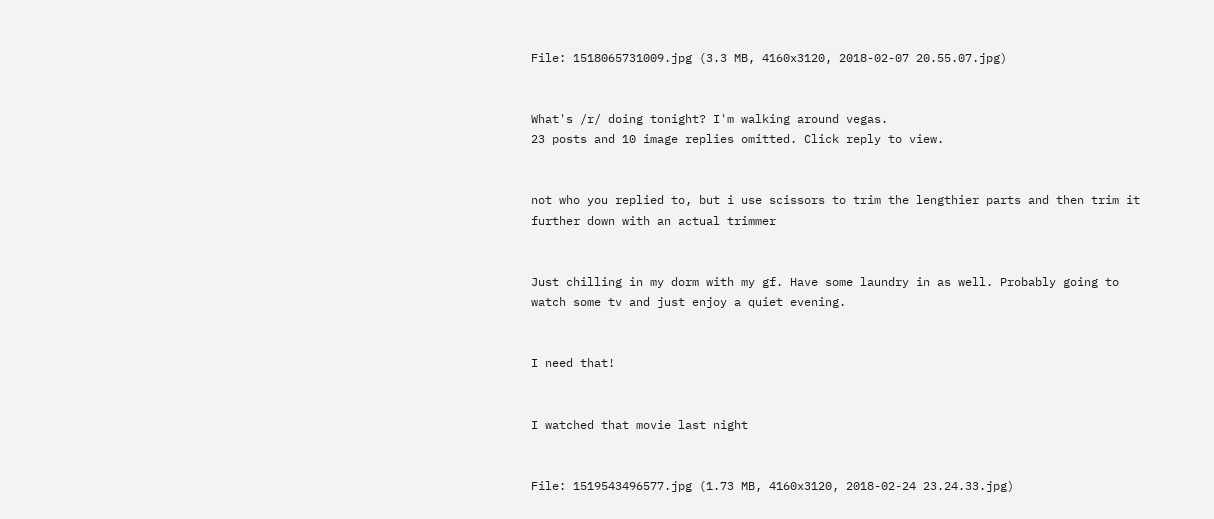File: 1518065731009.jpg (3.3 MB, 4160x3120, 2018-02-07 20.55.07.jpg)


What's /r/ doing tonight? I'm walking around vegas.
23 posts and 10 image replies omitted. Click reply to view.


not who you replied to, but i use scissors to trim the lengthier parts and then trim it further down with an actual trimmer


Just chilling in my dorm with my gf. Have some laundry in as well. Probably going to watch some tv and just enjoy a quiet evening.


I need that!


I watched that movie last night


File: 1519543496577.jpg (1.73 MB, 4160x3120, 2018-02-24 23.24.33.jpg)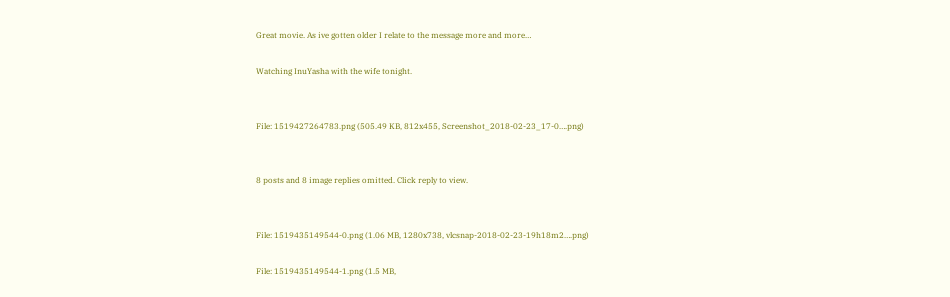Great movie. As ive gotten older I relate to the message more and more…

Watching InuYasha with the wife tonight.


File: 1519427264783.png (505.49 KB, 812x455, Screenshot_2018-02-23_17-0….png)


8 posts and 8 image replies omitted. Click reply to view.


File: 1519435149544-0.png (1.06 MB, 1280x738, vlcsnap-2018-02-23-19h18m2….png)

File: 1519435149544-1.png (1.5 MB,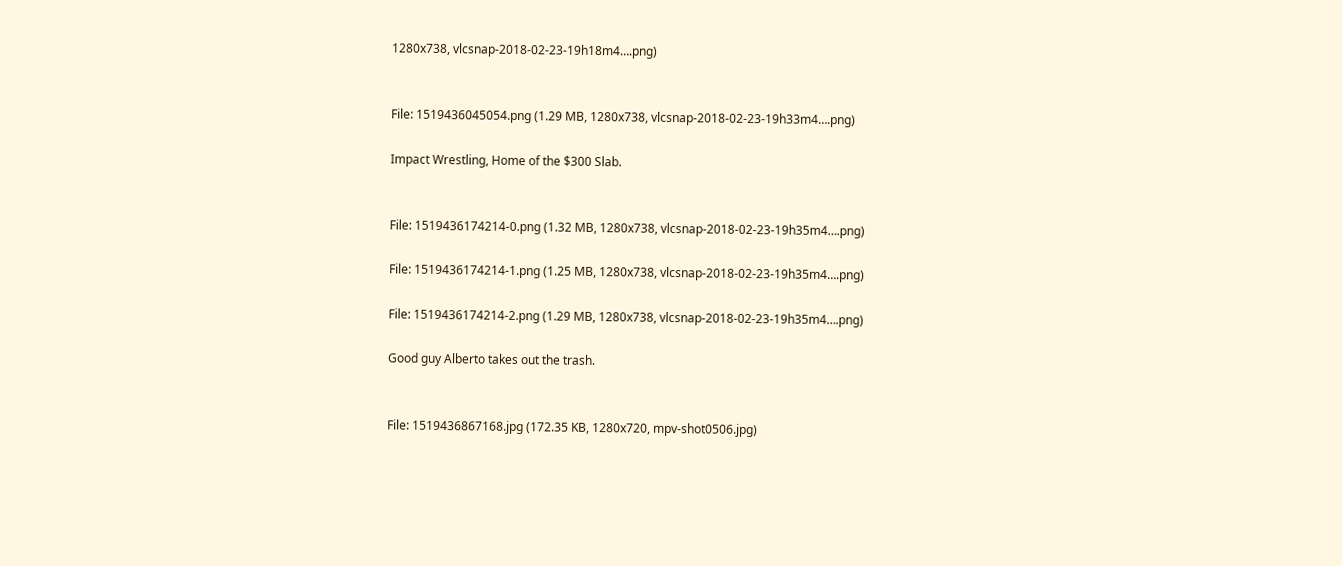1280x738, vlcsnap-2018-02-23-19h18m4….png)


File: 1519436045054.png (1.29 MB, 1280x738, vlcsnap-2018-02-23-19h33m4….png)

Impact Wrestling, Home of the $300 Slab.


File: 1519436174214-0.png (1.32 MB, 1280x738, vlcsnap-2018-02-23-19h35m4….png)

File: 1519436174214-1.png (1.25 MB, 1280x738, vlcsnap-2018-02-23-19h35m4….png)

File: 1519436174214-2.png (1.29 MB, 1280x738, vlcsnap-2018-02-23-19h35m4….png)

Good guy Alberto takes out the trash.


File: 1519436867168.jpg (172.35 KB, 1280x720, mpv-shot0506.jpg)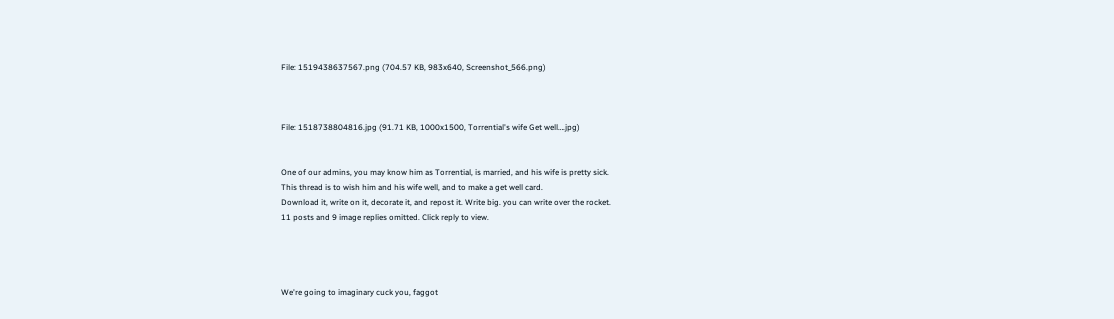File: 1519438637567.png (704.57 KB, 983x640, Screenshot_566.png)



File: 1518738804816.jpg (91.71 KB, 1000x1500, Torrential's wife Get well….jpg)


One of our admins, you may know him as Torrential, is married, and his wife is pretty sick.
This thread is to wish him and his wife well, and to make a get well card.
Download it, write on it, decorate it, and repost it. Write big. you can write over the rocket.
11 posts and 9 image replies omitted. Click reply to view.




We're going to imaginary cuck you, faggot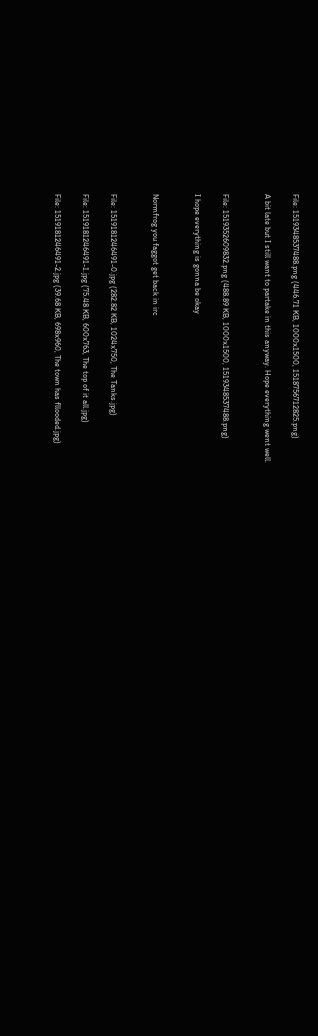File: 1519348537488.png (446.71 KB, 1000x1500, 1518756712825.png)

A bit late but I still want to partake in this anyway. Hope everything went well.


File: 1519352609832.png (488.89 KB, 1000x1500, 1519348537488.png)

I hope everything is gonna be okay


Normfrog you faggot get back in irc


File: 1519181246491-0.jpg (282.82 KB, 1024x750, The Tanks.jpg)

File: 1519181246491-1.jpg (75.48 KB, 600x763, The top of it all.jpg)

File: 1519181246491-2.jpg (39.68 KB, 698x960, The town has fllooded.jpg)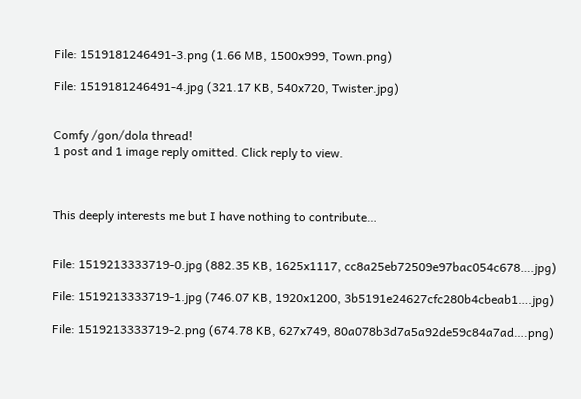File: 1519181246491-3.png (1.66 MB, 1500x999, Town.png)

File: 1519181246491-4.jpg (321.17 KB, 540x720, Twister.jpg)


Comfy /gon/dola thread!
1 post and 1 image reply omitted. Click reply to view.



This deeply interests me but I have nothing to contribute…


File: 1519213333719-0.jpg (882.35 KB, 1625x1117, cc8a25eb72509e97bac054c678….jpg)

File: 1519213333719-1.jpg (746.07 KB, 1920x1200, 3b5191e24627cfc280b4cbeab1….jpg)

File: 1519213333719-2.png (674.78 KB, 627x749, 80a078b3d7a5a92de59c84a7ad….png)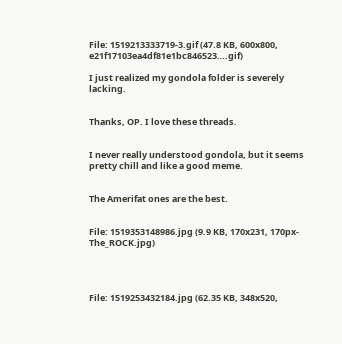File: 1519213333719-3.gif (47.8 KB, 600x800, e21f17103ea4df81e1bc846523….gif)

I just realized my gondola folder is severely lacking.


Thanks, OP. I love these threads.


I never really understood gondola, but it seems pretty chill and like a good meme.


The Amerifat ones are the best.


File: 1519353148986.jpg (9.9 KB, 170x231, 170px-The_ROCK.jpg)




File: 1519253432184.jpg (62.35 KB, 348x520,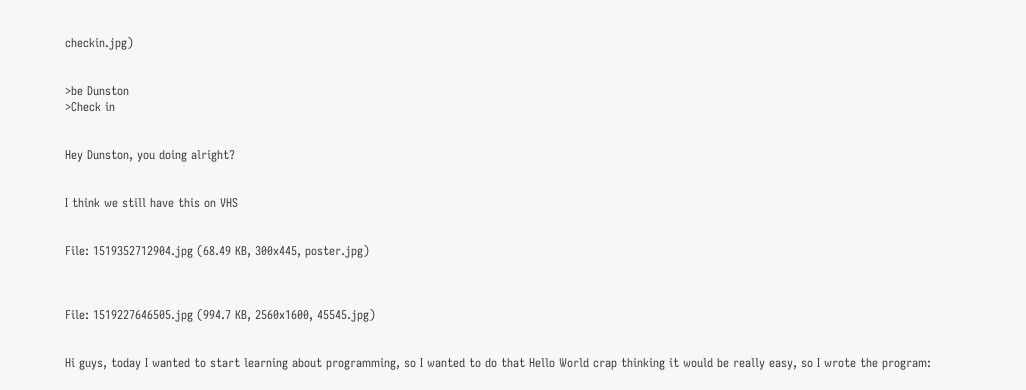checkin.jpg)


>be Dunston
>Check in


Hey Dunston, you doing alright?


I think we still have this on VHS


File: 1519352712904.jpg (68.49 KB, 300x445, poster.jpg)



File: 1519227646505.jpg (994.7 KB, 2560x1600, 45545.jpg)


Hi guys, today I wanted to start learning about programming, so I wanted to do that Hello World crap thinking it would be really easy, so I wrote the program: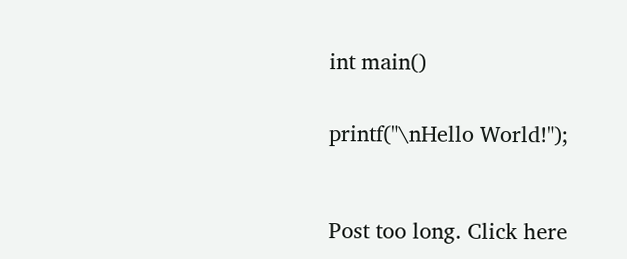int main()


printf("\nHello World!");



Post too long. Click here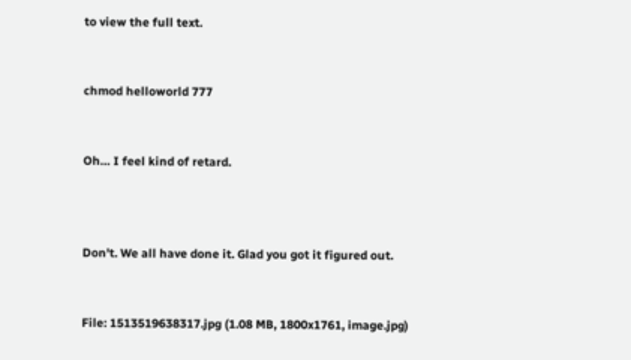to view the full text.


chmod helloworld 777


Oh… I feel kind of retard.



Don't. We all have done it. Glad you got it figured out.


File: 1513519638317.jpg (1.08 MB, 1800x1761, image.jpg)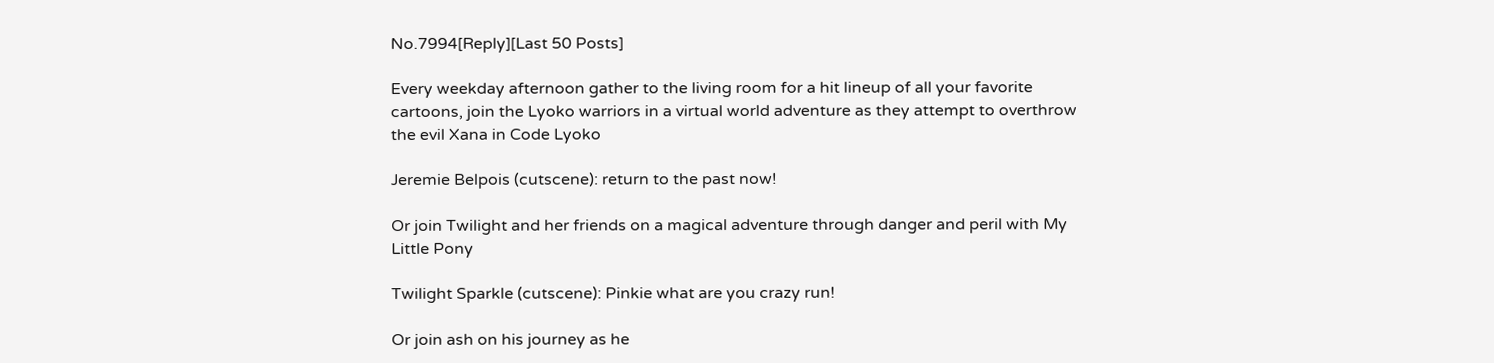No.7994[Reply][Last 50 Posts]

Every weekday afternoon gather to the living room for a hit lineup of all your favorite cartoons, join the Lyoko warriors in a virtual world adventure as they attempt to overthrow the evil Xana in Code Lyoko

Jeremie Belpois (cutscene): return to the past now!

Or join Twilight and her friends on a magical adventure through danger and peril with My Little Pony

Twilight Sparkle (cutscene): Pinkie what are you crazy run!

Or join ash on his journey as he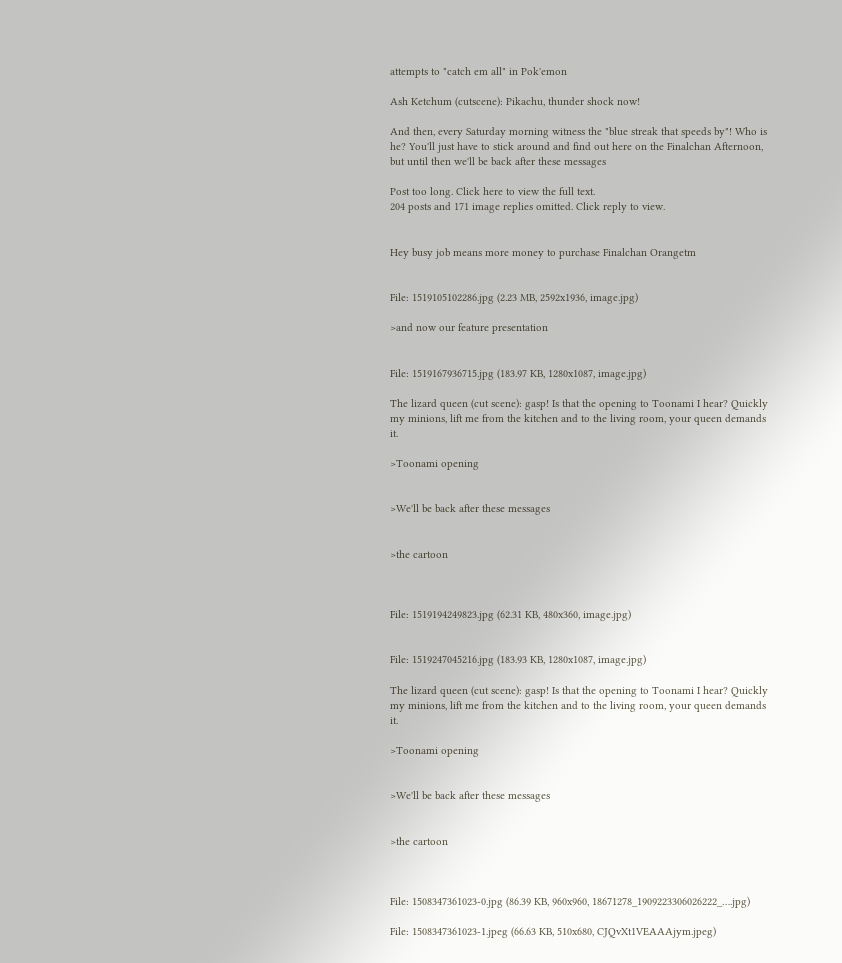attempts to "catch em all" in Pok'emon

Ash Ketchum (cutscene): Pikachu, thunder shock now!

And then, every Saturday morning witness the "blue streak that speeds by"! Who is he? You'll just have to stick around and find out here on the Finalchan Afternoon, but until then we'll be back after these messages

Post too long. Click here to view the full text.
204 posts and 171 image replies omitted. Click reply to view.


Hey busy job means more money to purchase Finalchan Orangetm


File: 1519105102286.jpg (2.23 MB, 2592x1936, image.jpg)

>and now our feature presentation


File: 1519167936715.jpg (183.97 KB, 1280x1087, image.jpg)

The lizard queen (cut scene): gasp! Is that the opening to Toonami I hear? Quickly my minions, lift me from the kitchen and to the living room, your queen demands it.

>Toonami opening


>We'll be back after these messages


>the cartoon



File: 1519194249823.jpg (62.31 KB, 480x360, image.jpg)


File: 1519247045216.jpg (183.93 KB, 1280x1087, image.jpg)

The lizard queen (cut scene): gasp! Is that the opening to Toonami I hear? Quickly my minions, lift me from the kitchen and to the living room, your queen demands it.

>Toonami opening


>We'll be back after these messages


>the cartoon



File: 1508347361023-0.jpg (86.39 KB, 960x960, 18671278_1909223306026222_….jpg)

File: 1508347361023-1.jpeg (66.63 KB, 510x680, CJQvXt1VEAAAjym.jpeg)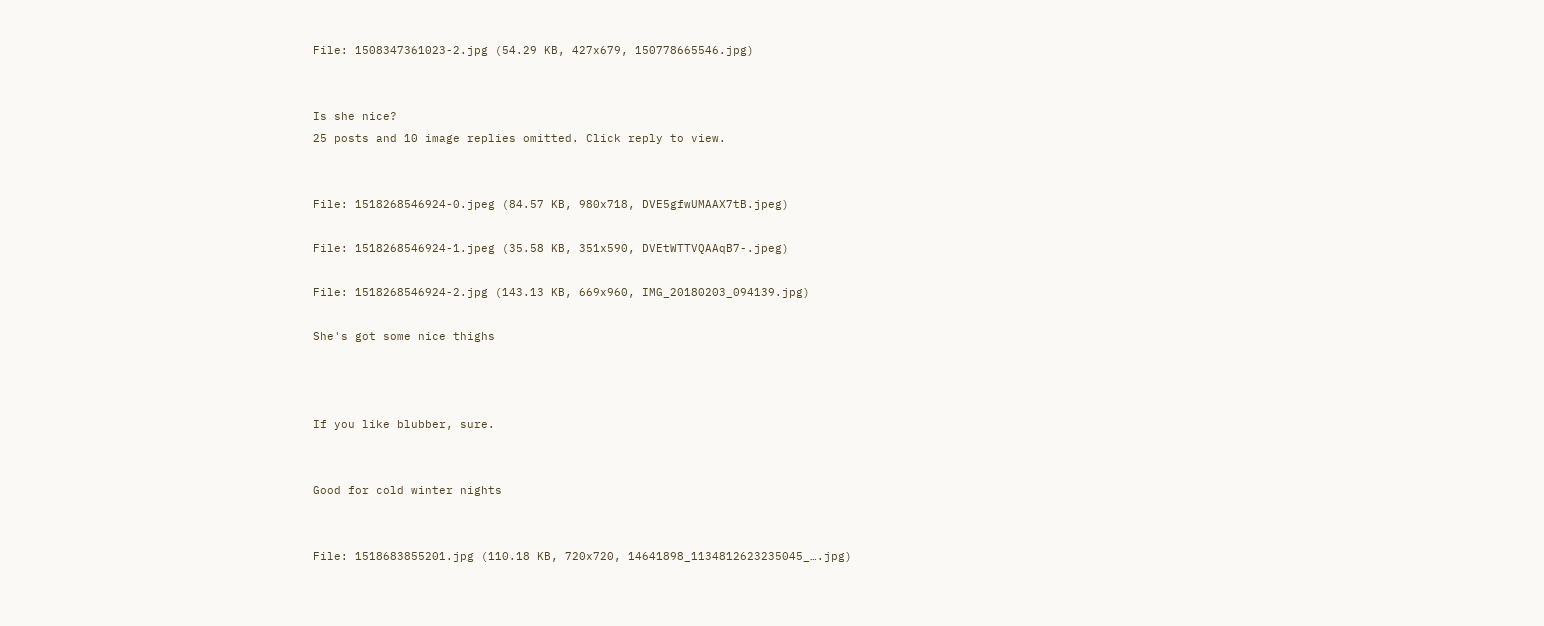File: 1508347361023-2.jpg (54.29 KB, 427x679, 150778665546.jpg)


Is she nice?
25 posts and 10 image replies omitted. Click reply to view.


File: 1518268546924-0.jpeg (84.57 KB, 980x718, DVE5gfwUMAAX7tB.jpeg)

File: 1518268546924-1.jpeg (35.58 KB, 351x590, DVEtWTTVQAAqB7-.jpeg)

File: 1518268546924-2.jpg (143.13 KB, 669x960, IMG_20180203_094139.jpg)

She's got some nice thighs



If you like blubber, sure.


Good for cold winter nights


File: 1518683855201.jpg (110.18 KB, 720x720, 14641898_1134812623235045_….jpg)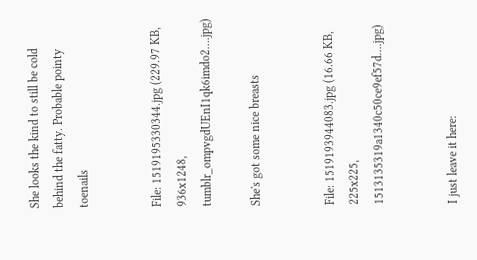She looks the kind to still be cold behind the fatty. Probable pointy toenails


File: 1519195330344.jpg (229.97 KB, 936x1248, tumblr_ompvgdUEnI1qk6imdo2….jpg)

She's got some nice breasts


File: 1519193944083.jpg (16.66 KB, 225x225, 1513135319a1340c50ce9ef57d….jpg)


I just leave it here: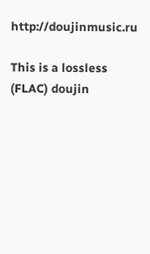http://doujinmusic.ru

This is a lossless (FLAC) doujin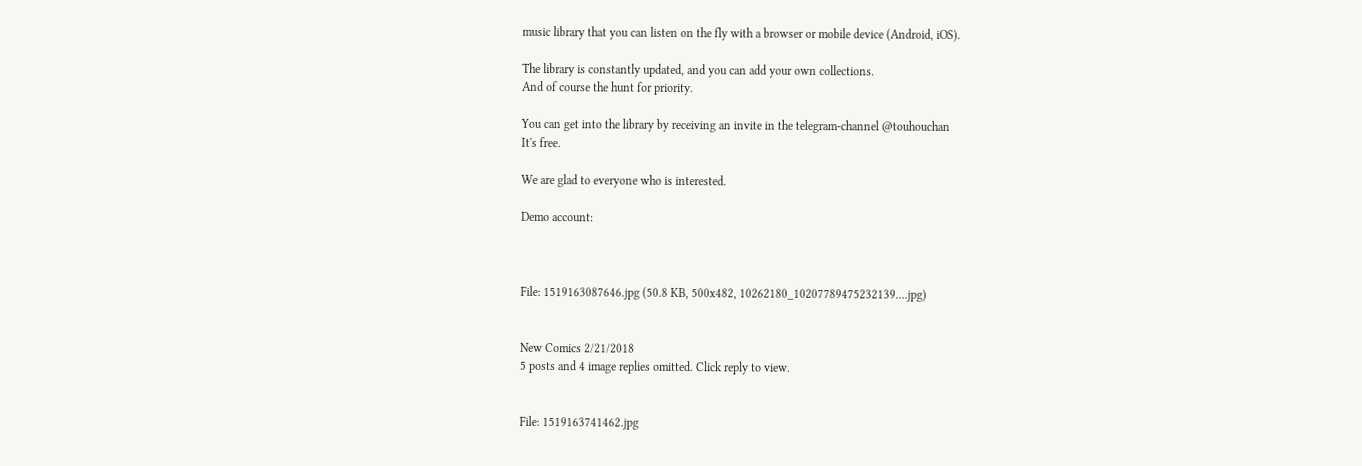music library that you can listen on the fly with a browser or mobile device (Android, iOS).

The library is constantly updated, and you can add your own collections.
And of course the hunt for priority.

You can get into the library by receiving an invite in the telegram-channel @touhouchan
It's free.

We are glad to everyone who is interested.

Demo account:



File: 1519163087646.jpg (50.8 KB, 500x482, 10262180_10207789475232139….jpg)


New Comics 2/21/2018
5 posts and 4 image replies omitted. Click reply to view.


File: 1519163741462.jpg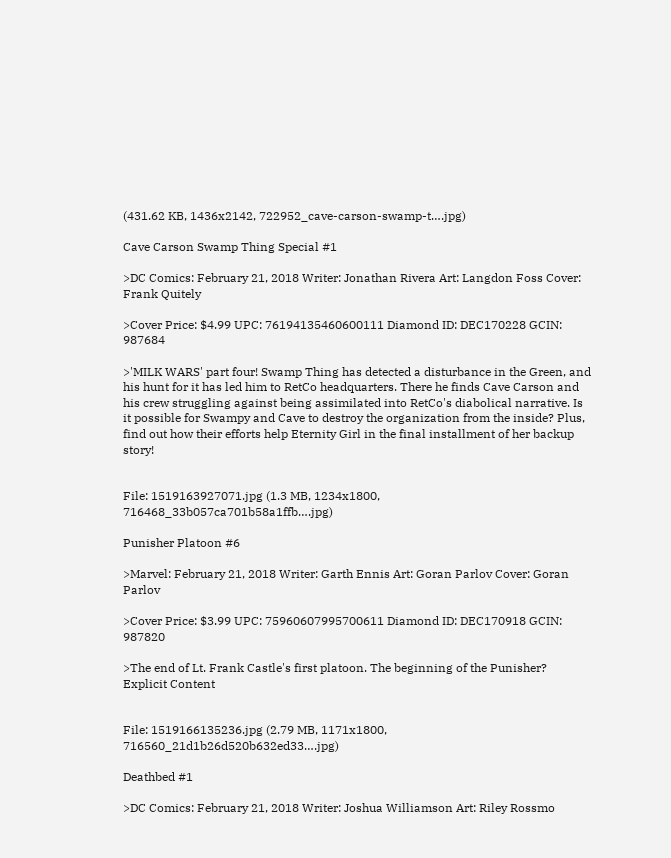(431.62 KB, 1436x2142, 722952_cave-carson-swamp-t….jpg)

Cave Carson Swamp Thing Special #1

>DC Comics: February 21, 2018 Writer: Jonathan Rivera Art: Langdon Foss Cover: Frank Quitely

>Cover Price: $4.99 UPC: 76194135460600111 Diamond ID: DEC170228 GCIN: 987684

>'MILK WARS' part four! Swamp Thing has detected a disturbance in the Green, and his hunt for it has led him to RetCo headquarters. There he finds Cave Carson and his crew struggling against being assimilated into RetCo's diabolical narrative. Is it possible for Swampy and Cave to destroy the organization from the inside? Plus, find out how their efforts help Eternity Girl in the final installment of her backup story!


File: 1519163927071.jpg (1.3 MB, 1234x1800, 716468_33b057ca701b58a1ffb….jpg)

Punisher Platoon #6

>Marvel: February 21, 2018 Writer: Garth Ennis Art: Goran Parlov Cover: Goran Parlov

>Cover Price: $3.99 UPC: 75960607995700611 Diamond ID: DEC170918 GCIN: 987820

>The end of Lt. Frank Castle's first platoon. The beginning of the Punisher? Explicit Content


File: 1519166135236.jpg (2.79 MB, 1171x1800, 716560_21d1b26d520b632ed33….jpg)

Deathbed #1

>DC Comics: February 21, 2018 Writer: Joshua Williamson Art: Riley Rossmo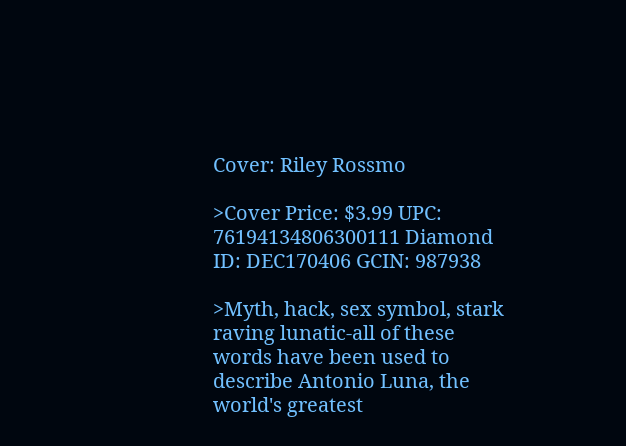Cover: Riley Rossmo

>Cover Price: $3.99 UPC: 76194134806300111 Diamond ID: DEC170406 GCIN: 987938

>Myth, hack, sex symbol, stark raving lunatic-all of these words have been used to describe Antonio Luna, the world's greatest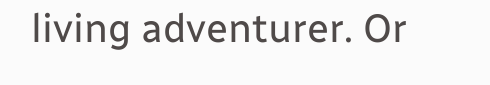living adventurer. Or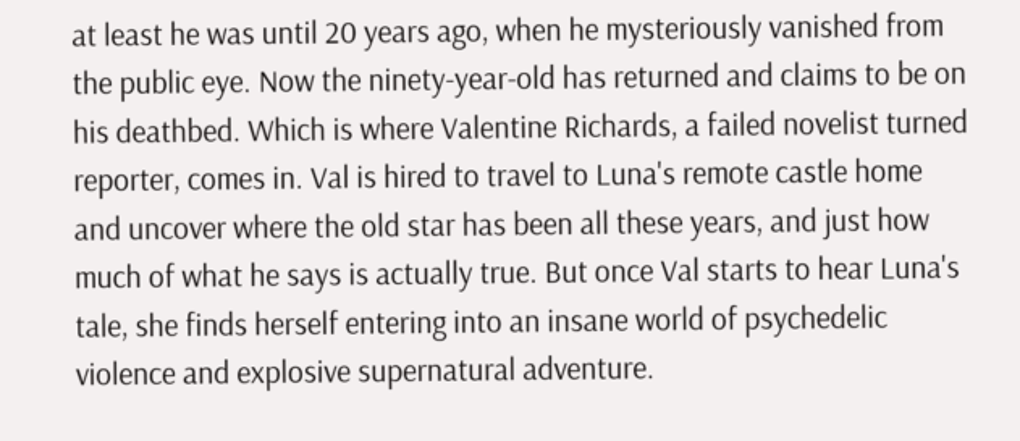at least he was until 20 years ago, when he mysteriously vanished from the public eye. Now the ninety-year-old has returned and claims to be on his deathbed. Which is where Valentine Richards, a failed novelist turned reporter, comes in. Val is hired to travel to Luna's remote castle home and uncover where the old star has been all these years, and just how much of what he says is actually true. But once Val starts to hear Luna's tale, she finds herself entering into an insane world of psychedelic violence and explosive supernatural adventure.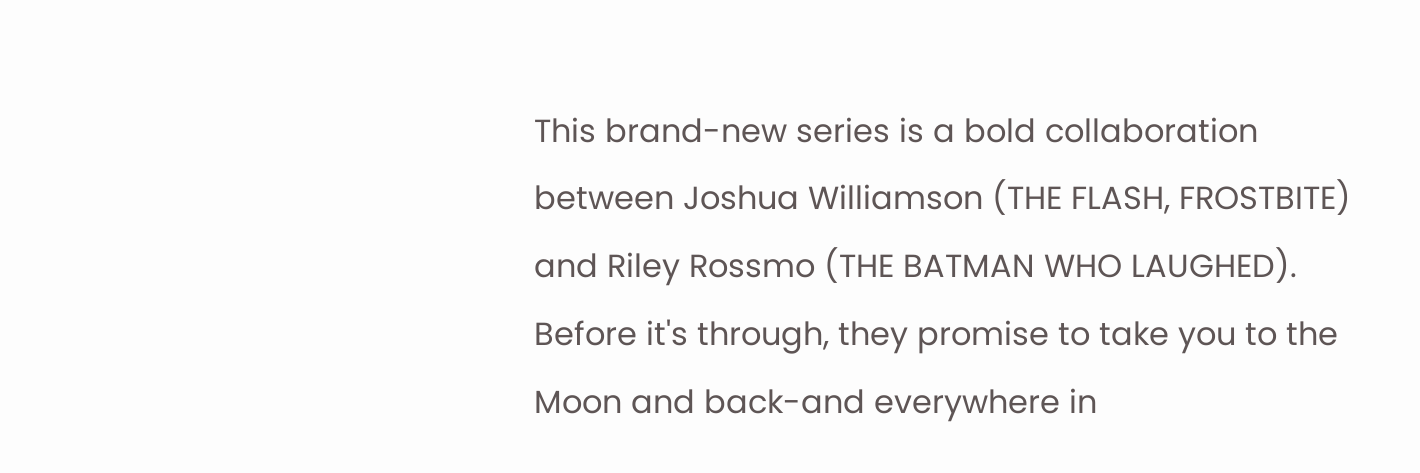This brand-new series is a bold collaboration between Joshua Williamson (THE FLASH, FROSTBITE) and Riley Rossmo (THE BATMAN WHO LAUGHED). Before it's through, they promise to take you to the Moon and back-and everywhere in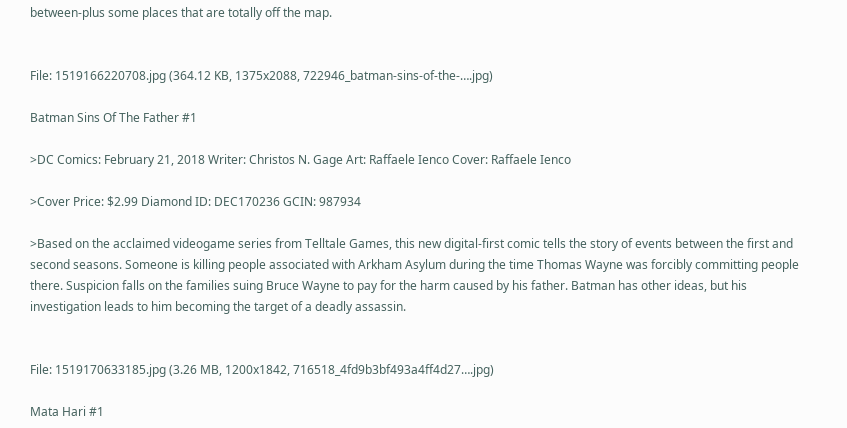between-plus some places that are totally off the map.


File: 1519166220708.jpg (364.12 KB, 1375x2088, 722946_batman-sins-of-the-….jpg)

Batman Sins Of The Father #1

>DC Comics: February 21, 2018 Writer: Christos N. Gage Art: Raffaele Ienco Cover: Raffaele Ienco

>Cover Price: $2.99 Diamond ID: DEC170236 GCIN: 987934

>Based on the acclaimed videogame series from Telltale Games, this new digital-first comic tells the story of events between the first and second seasons. Someone is killing people associated with Arkham Asylum during the time Thomas Wayne was forcibly committing people there. Suspicion falls on the families suing Bruce Wayne to pay for the harm caused by his father. Batman has other ideas, but his investigation leads to him becoming the target of a deadly assassin.


File: 1519170633185.jpg (3.26 MB, 1200x1842, 716518_4fd9b3bf493a4ff4d27….jpg)

Mata Hari #1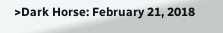>Dark Horse: February 21, 2018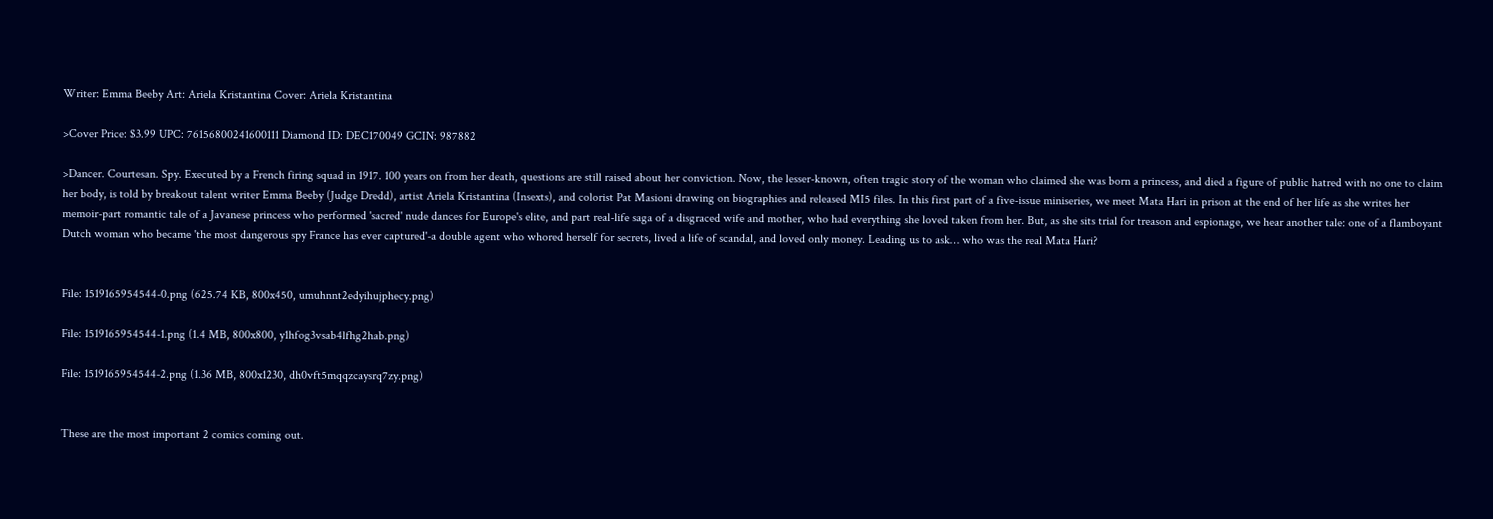Writer: Emma Beeby Art: Ariela Kristantina Cover: Ariela Kristantina

>Cover Price: $3.99 UPC: 76156800241600111 Diamond ID: DEC170049 GCIN: 987882

>Dancer. Courtesan. Spy. Executed by a French firing squad in 1917. 100 years on from her death, questions are still raised about her conviction. Now, the lesser-known, often tragic story of the woman who claimed she was born a princess, and died a figure of public hatred with no one to claim her body, is told by breakout talent writer Emma Beeby (Judge Dredd), artist Ariela Kristantina (Insexts), and colorist Pat Masioni drawing on biographies and released MI5 files. In this first part of a five-issue miniseries, we meet Mata Hari in prison at the end of her life as she writes her memoir-part romantic tale of a Javanese princess who performed 'sacred' nude dances for Europe's elite, and part real-life saga of a disgraced wife and mother, who had everything she loved taken from her. But, as she sits trial for treason and espionage, we hear another tale: one of a flamboyant Dutch woman who became 'the most dangerous spy France has ever captured'-a double agent who whored herself for secrets, lived a life of scandal, and loved only money. Leading us to ask… who was the real Mata Hari?


File: 1519165954544-0.png (625.74 KB, 800x450, umuhnnt2edyihujphecy.png)

File: 1519165954544-1.png (1.4 MB, 800x800, y1hfog3vsab4lfhg2hab.png)

File: 1519165954544-2.png (1.36 MB, 800x1230, dh0vft5mqqzcaysrq7zy.png)


These are the most important 2 comics coming out.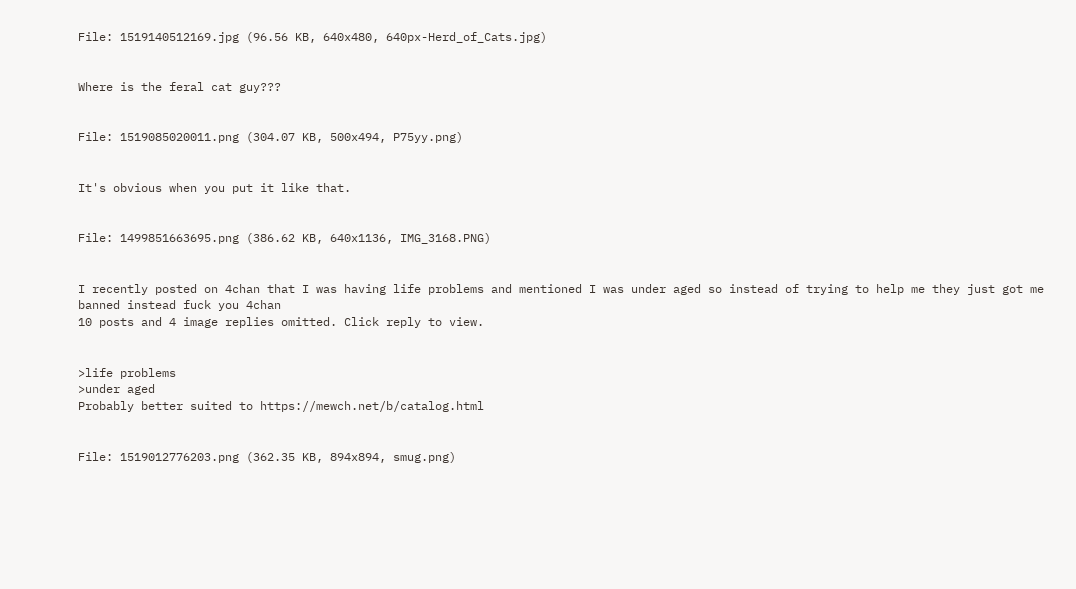File: 1519140512169.jpg (96.56 KB, 640x480, 640px-Herd_of_Cats.jpg)


Where is the feral cat guy???


File: 1519085020011.png (304.07 KB, 500x494, P75yy.png)


It's obvious when you put it like that.


File: 1499851663695.png (386.62 KB, 640x1136, IMG_3168.PNG)


I recently posted on 4chan that I was having life problems and mentioned I was under aged so instead of trying to help me they just got me banned instead fuck you 4chan
10 posts and 4 image replies omitted. Click reply to view.


>life problems
>under aged
Probably better suited to https://mewch.net/b/catalog.html


File: 1519012776203.png (362.35 KB, 894x894, smug.png)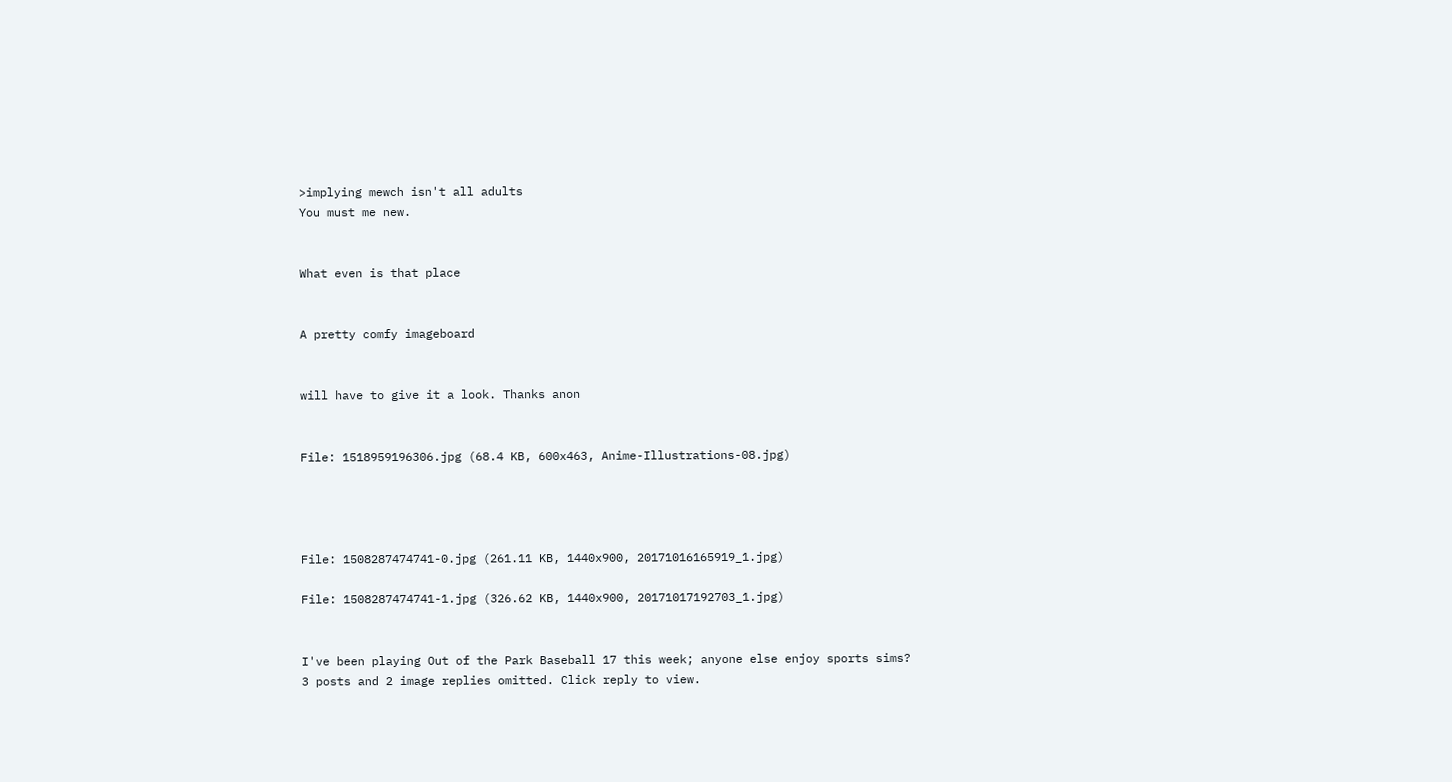>implying mewch isn't all adults
You must me new.


What even is that place


A pretty comfy imageboard


will have to give it a look. Thanks anon


File: 1518959196306.jpg (68.4 KB, 600x463, Anime-Illustrations-08.jpg)




File: 1508287474741-0.jpg (261.11 KB, 1440x900, 20171016165919_1.jpg)

File: 1508287474741-1.jpg (326.62 KB, 1440x900, 20171017192703_1.jpg)


I've been playing Out of the Park Baseball 17 this week; anyone else enjoy sports sims?
3 posts and 2 image replies omitted. Click reply to view.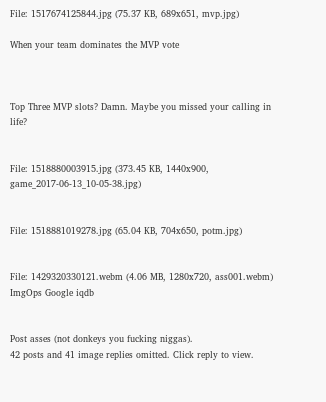File: 1517674125844.jpg (75.37 KB, 689x651, mvp.jpg)

When your team dominates the MVP vote



Top Three MVP slots? Damn. Maybe you missed your calling in life?


File: 1518880003915.jpg (373.45 KB, 1440x900, game_2017-06-13_10-05-38.jpg)


File: 1518881019278.jpg (65.04 KB, 704x650, potm.jpg)


File: 1429320330121.webm (4.06 MB, 1280x720, ass001.webm) ImgOps Google iqdb


Post asses (not donkeys you fucking niggas).
42 posts and 41 image replies omitted. Click reply to view.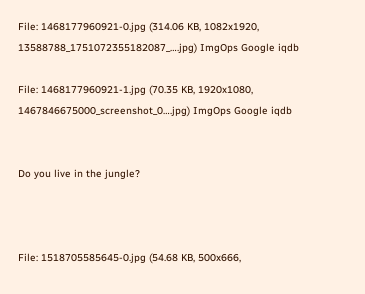File: 1468177960921-0.jpg (314.06 KB, 1082x1920, 13588788_1751072355182087_….jpg) ImgOps Google iqdb

File: 1468177960921-1.jpg (70.35 KB, 1920x1080, 1467846675000_screenshot_0….jpg) ImgOps Google iqdb


Do you live in the jungle?



File: 1518705585645-0.jpg (54.68 KB, 500x666,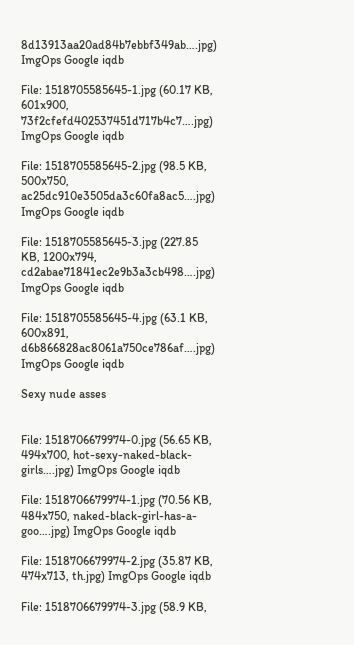8d13913aa20ad84b7ebbf349ab….jpg) ImgOps Google iqdb

File: 1518705585645-1.jpg (60.17 KB, 601x900, 73f2cfefd402537451d717b4c7….jpg) ImgOps Google iqdb

File: 1518705585645-2.jpg (98.5 KB, 500x750, ac25dc910e3505da3c60fa8ac5….jpg) ImgOps Google iqdb

File: 1518705585645-3.jpg (227.85 KB, 1200x794, cd2abae71841ec2e9b3a3cb498….jpg) ImgOps Google iqdb

File: 1518705585645-4.jpg (63.1 KB, 600x891, d6b866828ac8061a750ce786af….jpg) ImgOps Google iqdb

Sexy nude asses


File: 1518706679974-0.jpg (56.65 KB, 494x700, hot-sexy-naked-black-girls….jpg) ImgOps Google iqdb

File: 1518706679974-1.jpg (70.56 KB, 484x750, naked-black-girl-has-a-goo….jpg) ImgOps Google iqdb

File: 1518706679974-2.jpg (35.87 KB, 474x713, th.jpg) ImgOps Google iqdb

File: 1518706679974-3.jpg (58.9 KB,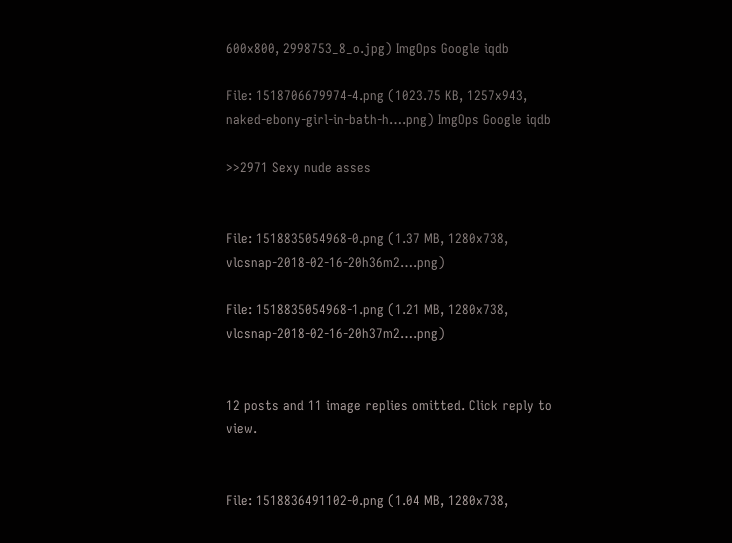600x800, 2998753_8_o.jpg) ImgOps Google iqdb

File: 1518706679974-4.png (1023.75 KB, 1257x943, naked-ebony-girl-in-bath-h….png) ImgOps Google iqdb

>>2971 Sexy nude asses


File: 1518835054968-0.png (1.37 MB, 1280x738, vlcsnap-2018-02-16-20h36m2….png)

File: 1518835054968-1.png (1.21 MB, 1280x738, vlcsnap-2018-02-16-20h37m2….png)


12 posts and 11 image replies omitted. Click reply to view.


File: 1518836491102-0.png (1.04 MB, 1280x738,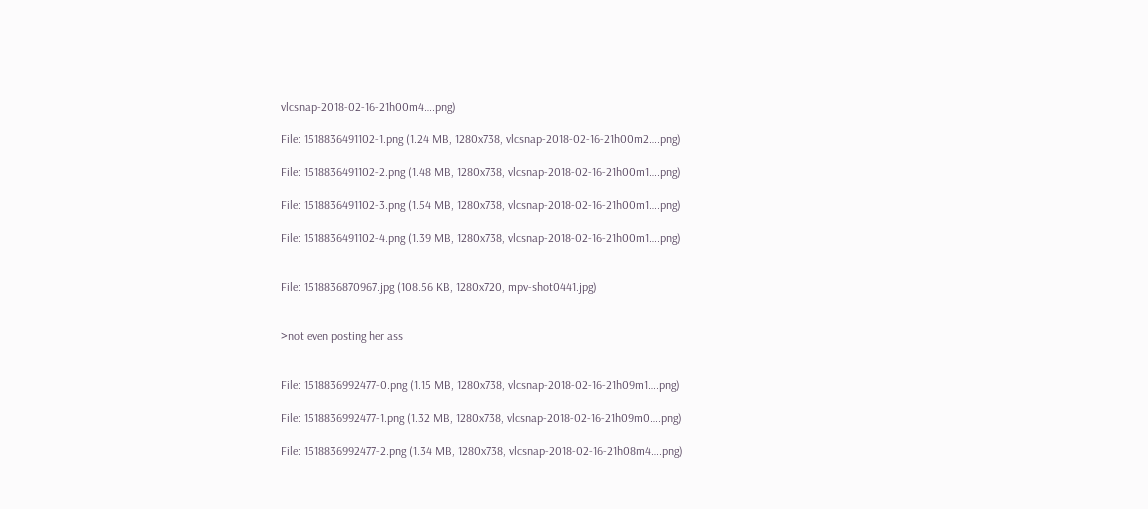vlcsnap-2018-02-16-21h00m4….png)

File: 1518836491102-1.png (1.24 MB, 1280x738, vlcsnap-2018-02-16-21h00m2….png)

File: 1518836491102-2.png (1.48 MB, 1280x738, vlcsnap-2018-02-16-21h00m1….png)

File: 1518836491102-3.png (1.54 MB, 1280x738, vlcsnap-2018-02-16-21h00m1….png)

File: 1518836491102-4.png (1.39 MB, 1280x738, vlcsnap-2018-02-16-21h00m1….png)


File: 1518836870967.jpg (108.56 KB, 1280x720, mpv-shot0441.jpg)


>not even posting her ass


File: 1518836992477-0.png (1.15 MB, 1280x738, vlcsnap-2018-02-16-21h09m1….png)

File: 1518836992477-1.png (1.32 MB, 1280x738, vlcsnap-2018-02-16-21h09m0….png)

File: 1518836992477-2.png (1.34 MB, 1280x738, vlcsnap-2018-02-16-21h08m4….png)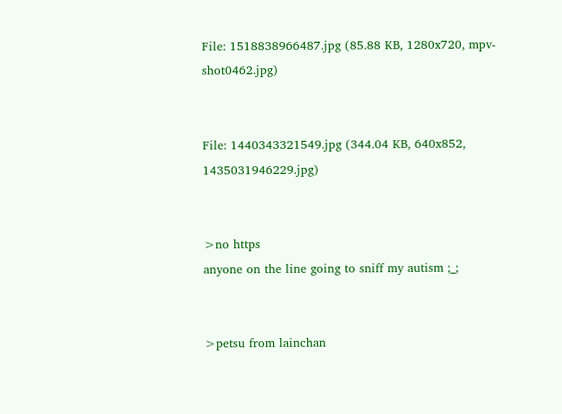File: 1518838966487.jpg (85.88 KB, 1280x720, mpv-shot0462.jpg)


File: 1440343321549.jpg (344.04 KB, 640x852, 1435031946229.jpg)


>no https
anyone on the line going to sniff my autism ;_;


>petsu from lainchan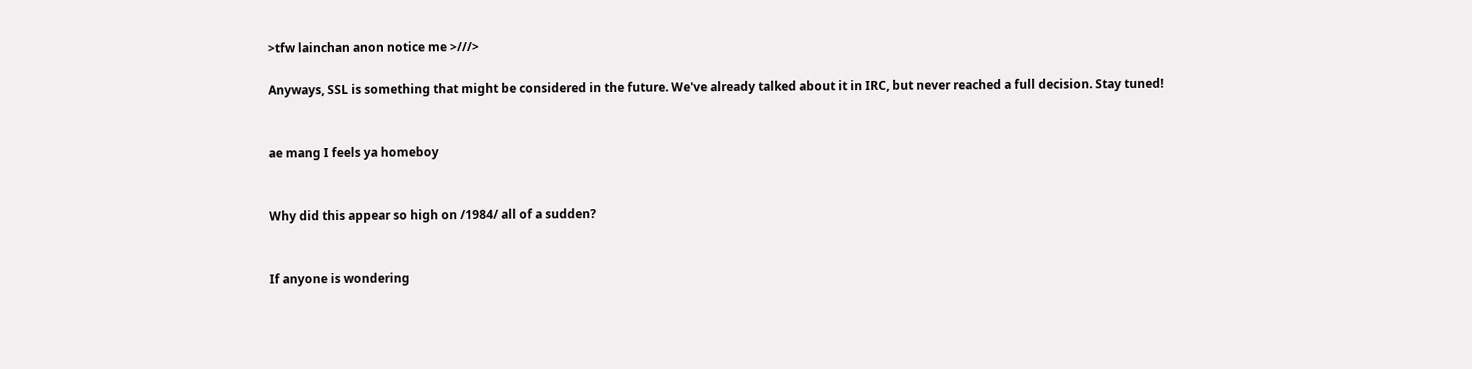>tfw lainchan anon notice me >///>

Anyways, SSL is something that might be considered in the future. We've already talked about it in IRC, but never reached a full decision. Stay tuned!


ae mang I feels ya homeboy


Why did this appear so high on /1984/ all of a sudden?


If anyone is wondering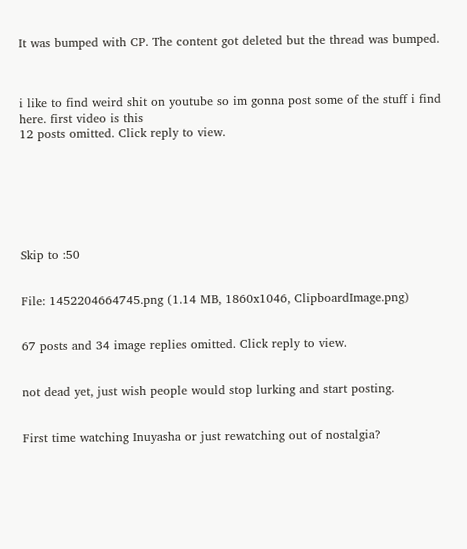It was bumped with CP. The content got deleted but the thread was bumped.



i like to find weird shit on youtube so im gonna post some of the stuff i find here. first video is this
12 posts omitted. Click reply to view.







Skip to :50


File: 1452204664745.png (1.14 MB, 1860x1046, ClipboardImage.png)


67 posts and 34 image replies omitted. Click reply to view.


not dead yet, just wish people would stop lurking and start posting.


First time watching Inuyasha or just rewatching out of nostalgia?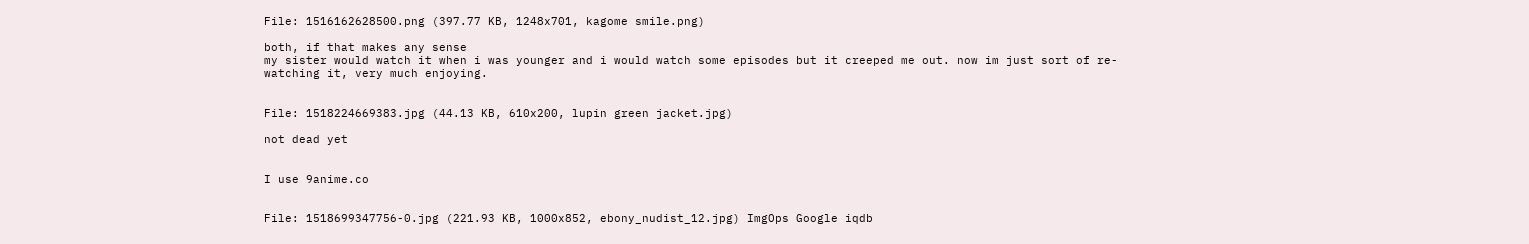File: 1516162628500.png (397.77 KB, 1248x701, kagome smile.png)

both, if that makes any sense
my sister would watch it when i was younger and i would watch some episodes but it creeped me out. now im just sort of re-watching it, very much enjoying.


File: 1518224669383.jpg (44.13 KB, 610x200, lupin green jacket.jpg)

not dead yet


I use 9anime.co


File: 1518699347756-0.jpg (221.93 KB, 1000x852, ebony_nudist_12.jpg) ImgOps Google iqdb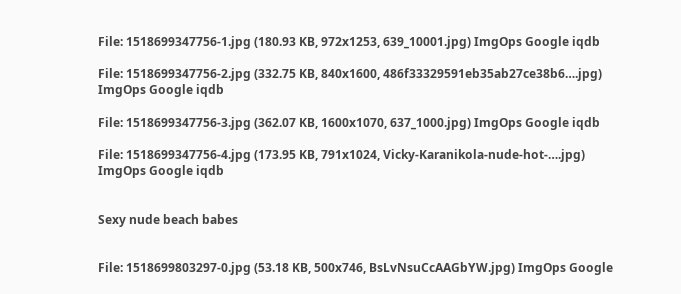File: 1518699347756-1.jpg (180.93 KB, 972x1253, 639_10001.jpg) ImgOps Google iqdb

File: 1518699347756-2.jpg (332.75 KB, 840x1600, 486f33329591eb35ab27ce38b6….jpg) ImgOps Google iqdb

File: 1518699347756-3.jpg (362.07 KB, 1600x1070, 637_1000.jpg) ImgOps Google iqdb

File: 1518699347756-4.jpg (173.95 KB, 791x1024, Vicky-Karanikola-nude-hot-….jpg) ImgOps Google iqdb


Sexy nude beach babes


File: 1518699803297-0.jpg (53.18 KB, 500x746, BsLvNsuCcAAGbYW.jpg) ImgOps Google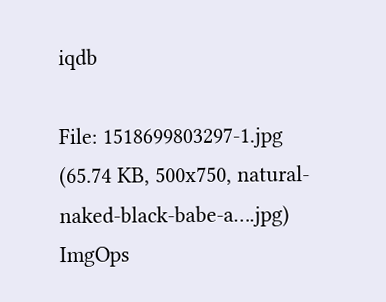iqdb

File: 1518699803297-1.jpg (65.74 KB, 500x750, natural-naked-black-babe-a….jpg) ImgOps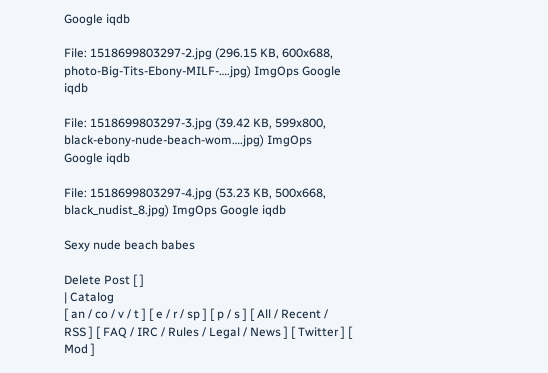Google iqdb

File: 1518699803297-2.jpg (296.15 KB, 600x688, photo-Big-Tits-Ebony-MILF-….jpg) ImgOps Google iqdb

File: 1518699803297-3.jpg (39.42 KB, 599x800, black-ebony-nude-beach-wom….jpg) ImgOps Google iqdb

File: 1518699803297-4.jpg (53.23 KB, 500x668, black_nudist_8.jpg) ImgOps Google iqdb

Sexy nude beach babes

Delete Post [ ]
| Catalog
[ an / co / v / t ] [ e / r / sp ] [ p / s ] [ All / Recent / RSS ] [ FAQ / IRC / Rules / Legal / News ] [ Twitter ] [ Mod ]